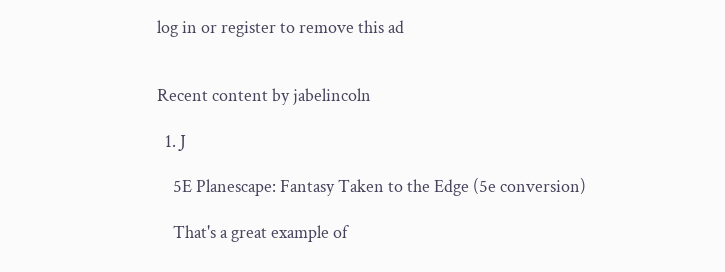log in or register to remove this ad


Recent content by jabelincoln

  1. J

    5E Planescape: Fantasy Taken to the Edge (5e conversion)

    That's a great example of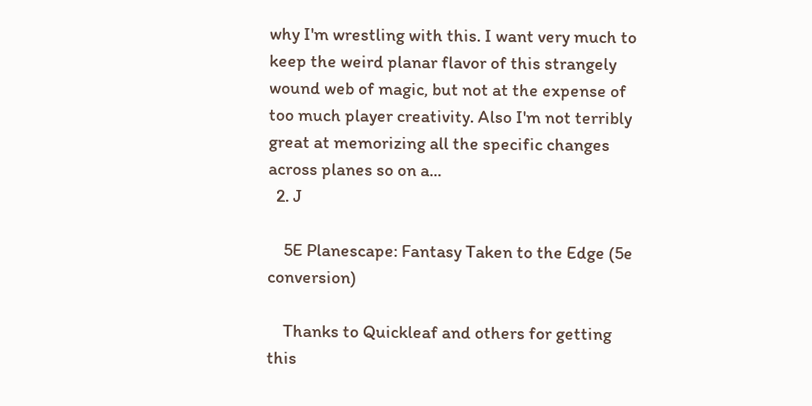why I'm wrestling with this. I want very much to keep the weird planar flavor of this strangely wound web of magic, but not at the expense of too much player creativity. Also I'm not terribly great at memorizing all the specific changes across planes so on a...
  2. J

    5E Planescape: Fantasy Taken to the Edge (5e conversion)

    Thanks to Quickleaf and others for getting this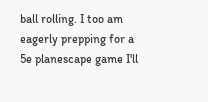ball rolling. I too am eagerly prepping for a 5e planescape game I'll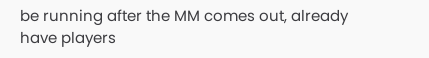be running after the MM comes out, already have players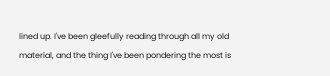lined up. I've been gleefully reading through all my old material, and the thing I've been pondering the most is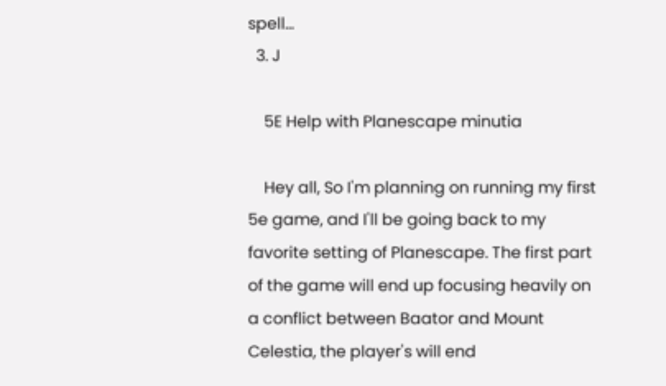spell...
  3. J

    5E Help with Planescape minutia

    Hey all, So I'm planning on running my first 5e game, and I'll be going back to my favorite setting of Planescape. The first part of the game will end up focusing heavily on a conflict between Baator and Mount Celestia, the player's will end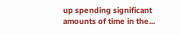up spending significant amounts of time in the...